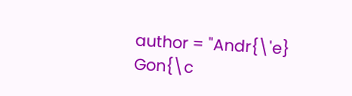author = "Andr{\'e} Gon{\c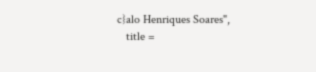c}alo Henriques Soares",
   title =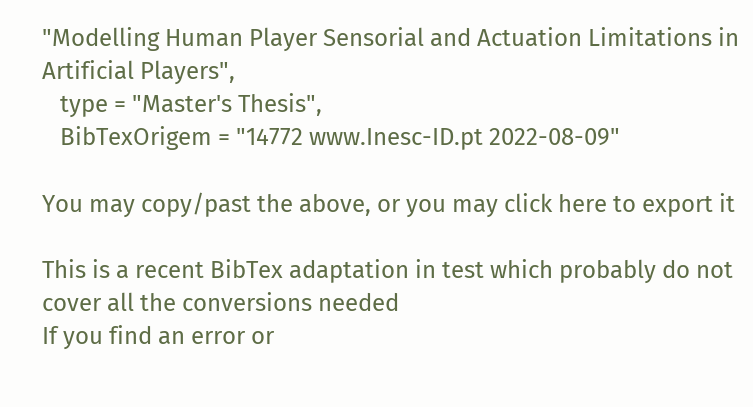"Modelling Human Player Sensorial and Actuation Limitations in Artificial Players",
   type = "Master's Thesis",
   BibTexOrigem = "14772 www.Inesc-ID.pt 2022-08-09"

You may copy/past the above, or you may click here to export it

This is a recent BibTex adaptation in test which probably do not cover all the conversions needed
If you find an error or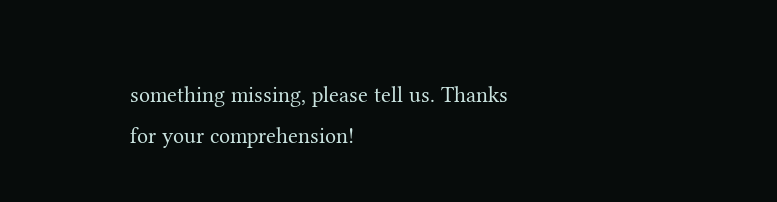something missing, please tell us. Thanks for your comprehension!